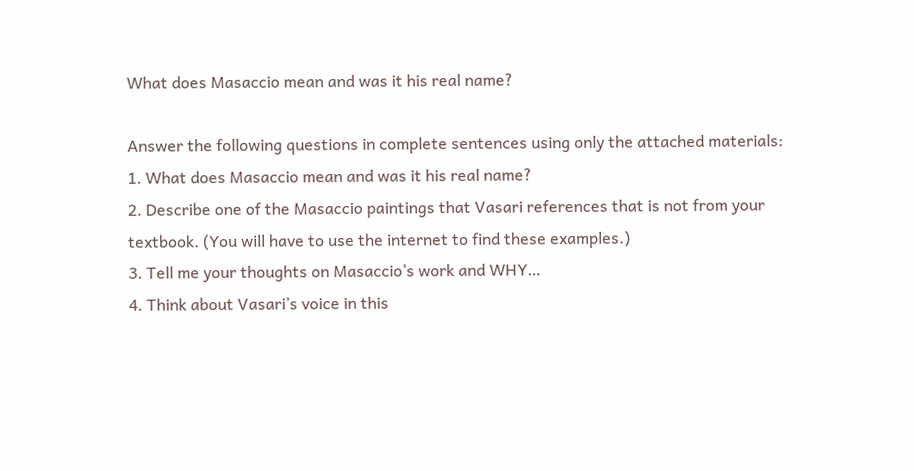What does Masaccio mean and was it his real name?

Answer the following questions in complete sentences using only the attached materials:
1. What does Masaccio mean and was it his real name?
2. Describe one of the Masaccio paintings that Vasari references that is not from your textbook. (You will have to use the internet to find these examples.)
3. Tell me your thoughts on Masaccio’s work and WHY…
4. Think about Vasari’s voice in this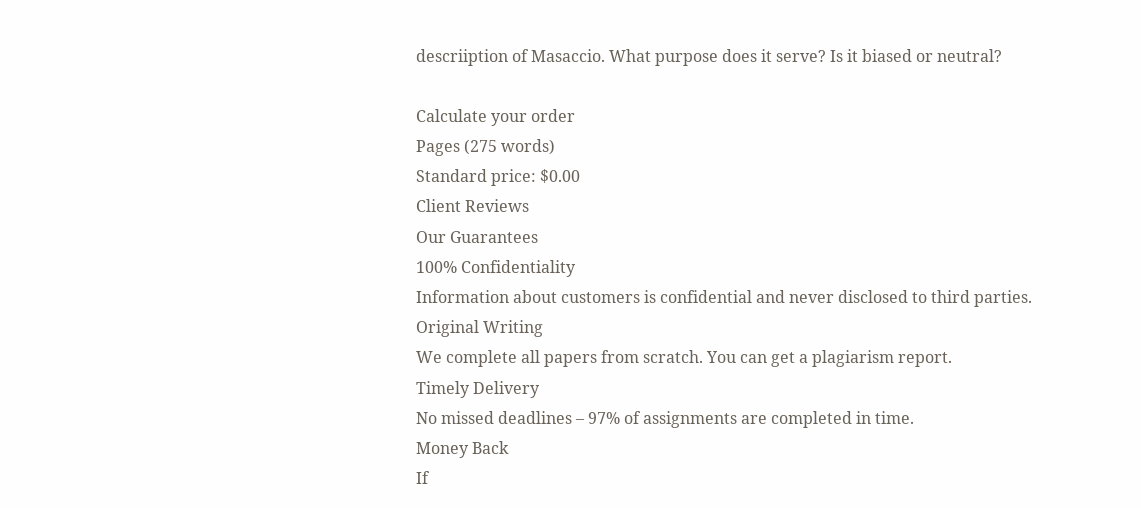descriiption of Masaccio. What purpose does it serve? Is it biased or neutral?

Calculate your order
Pages (275 words)
Standard price: $0.00
Client Reviews
Our Guarantees
100% Confidentiality
Information about customers is confidential and never disclosed to third parties.
Original Writing
We complete all papers from scratch. You can get a plagiarism report.
Timely Delivery
No missed deadlines – 97% of assignments are completed in time.
Money Back
If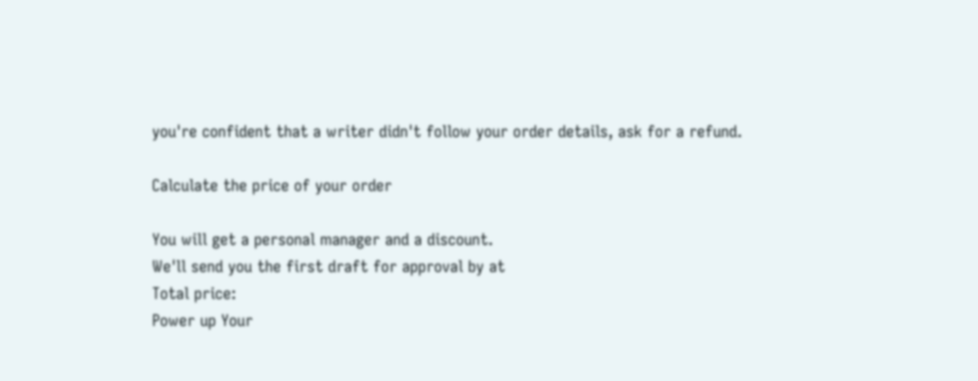you're confident that a writer didn't follow your order details, ask for a refund.

Calculate the price of your order

You will get a personal manager and a discount.
We'll send you the first draft for approval by at
Total price:
Power up Your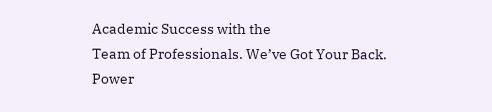Academic Success with the
Team of Professionals. We’ve Got Your Back.
Power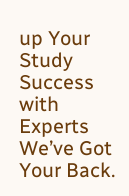up Your Study Success with Experts We’ve Got Your Back.